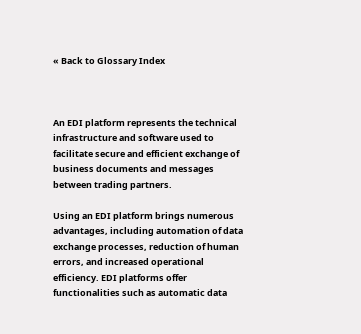« Back to Glossary Index



An EDI platform represents the technical infrastructure and software used to facilitate secure and efficient exchange of business documents and messages between trading partners.

Using an EDI platform brings numerous advantages, including automation of data exchange processes, reduction of human errors, and increased operational efficiency. EDI platforms offer functionalities such as automatic data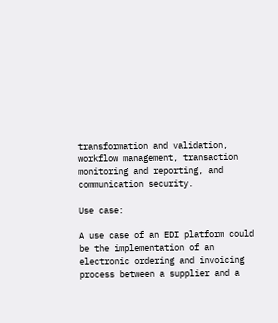transformation and validation, workflow management, transaction monitoring and reporting, and communication security.

Use case:

A use case of an EDI platform could be the implementation of an electronic ordering and invoicing process between a supplier and a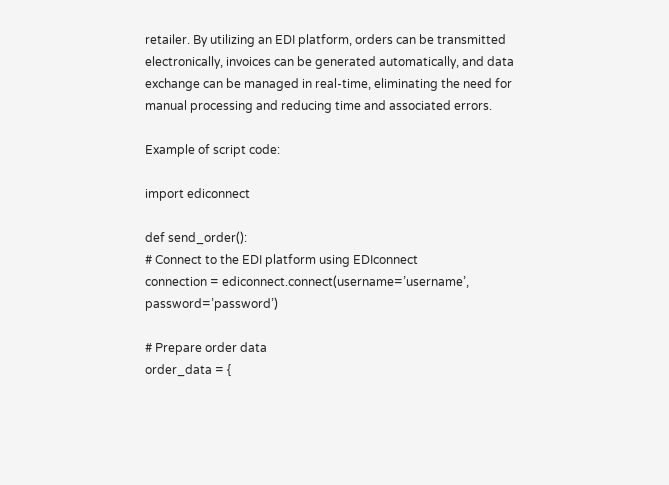retailer. By utilizing an EDI platform, orders can be transmitted electronically, invoices can be generated automatically, and data exchange can be managed in real-time, eliminating the need for manual processing and reducing time and associated errors.

Example of script code:

import ediconnect

def send_order():
# Connect to the EDI platform using EDIconnect
connection = ediconnect.connect(username=’username’, password=’password’)

# Prepare order data
order_data = {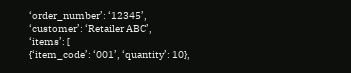‘order_number’: ‘12345’,
‘customer’: ‘Retailer ABC’,
‘items’: [
{‘item_code’: ‘001’, ‘quantity’: 10},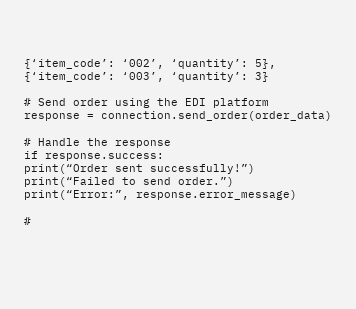{‘item_code’: ‘002’, ‘quantity’: 5},
{‘item_code’: ‘003’, ‘quantity’: 3}

# Send order using the EDI platform
response = connection.send_order(order_data)

# Handle the response
if response.success:
print(“Order sent successfully!”)
print(“Failed to send order.”)
print(“Error:”, response.error_message)

#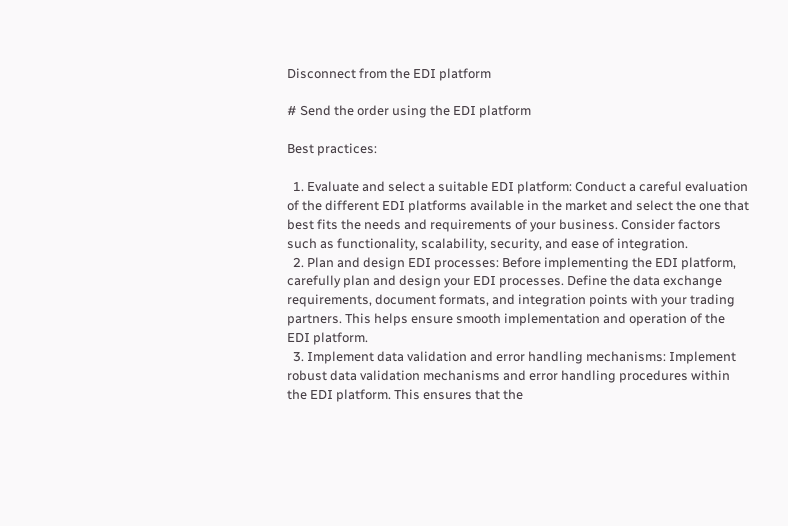Disconnect from the EDI platform

# Send the order using the EDI platform

Best practices:

  1. Evaluate and select a suitable EDI platform: Conduct a careful evaluation of the different EDI platforms available in the market and select the one that best fits the needs and requirements of your business. Consider factors such as functionality, scalability, security, and ease of integration.
  2. Plan and design EDI processes: Before implementing the EDI platform, carefully plan and design your EDI processes. Define the data exchange requirements, document formats, and integration points with your trading partners. This helps ensure smooth implementation and operation of the EDI platform.
  3. Implement data validation and error handling mechanisms: Implement robust data validation mechanisms and error handling procedures within the EDI platform. This ensures that the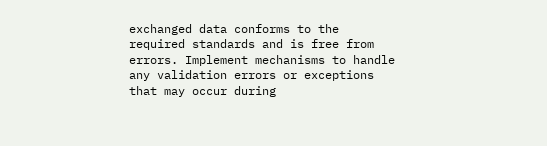exchanged data conforms to the required standards and is free from errors. Implement mechanisms to handle any validation errors or exceptions that may occur during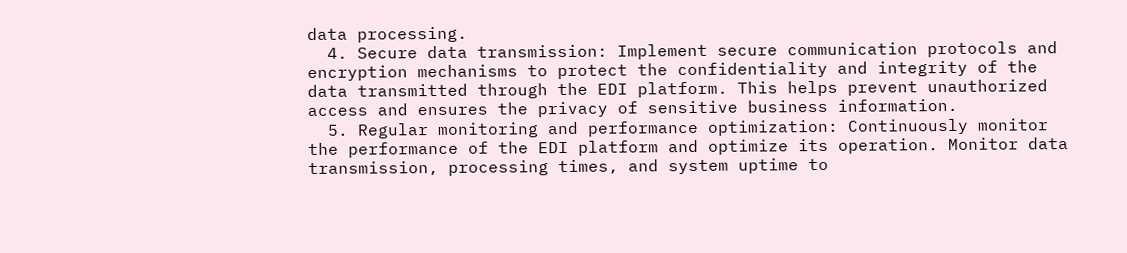data processing.
  4. Secure data transmission: Implement secure communication protocols and encryption mechanisms to protect the confidentiality and integrity of the data transmitted through the EDI platform. This helps prevent unauthorized access and ensures the privacy of sensitive business information.
  5. Regular monitoring and performance optimization: Continuously monitor the performance of the EDI platform and optimize its operation. Monitor data transmission, processing times, and system uptime to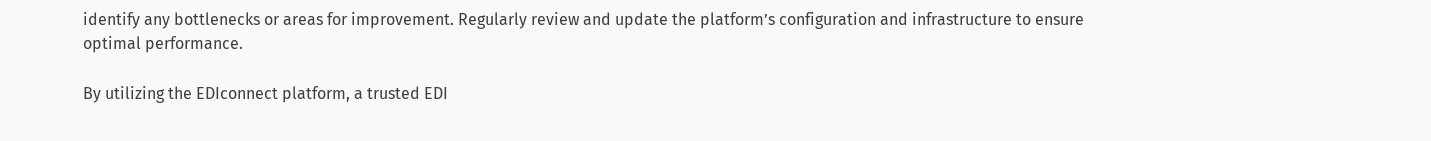identify any bottlenecks or areas for improvement. Regularly review and update the platform’s configuration and infrastructure to ensure optimal performance.

By utilizing the EDIconnect platform, a trusted EDI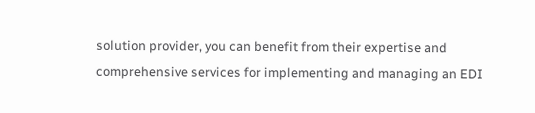solution provider, you can benefit from their expertise and comprehensive services for implementing and managing an EDI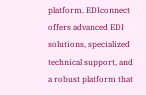platform. EDIconnect offers advanced EDI solutions, specialized technical support, and a robust platform that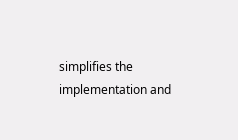simplifies the implementation and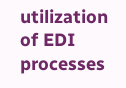utilization of EDI processes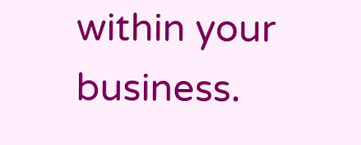within your business.